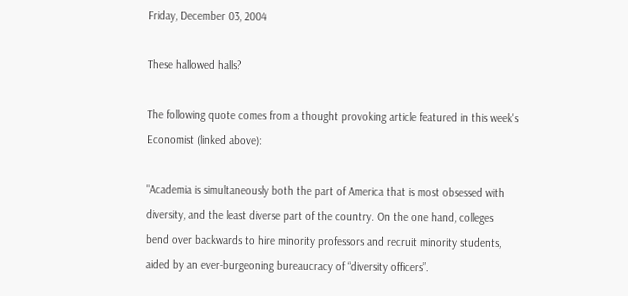Friday, December 03, 2004

These hallowed halls?

The following quote comes from a thought provoking article featured in this week's Economist (linked above):

"Academia is simultaneously both the part of America that is most obsessed with diversity, and the least diverse part of the country. On the one hand, colleges bend over backwards to hire minority professors and recruit minority students, aided by an ever-burgeoning bureaucracy of “diversity officers”.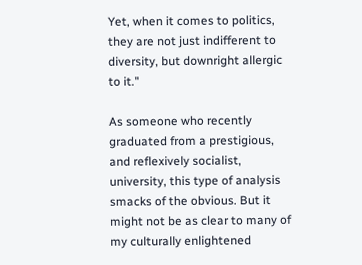Yet, when it comes to politics, they are not just indifferent to diversity, but downright allergic to it."

As someone who recently graduated from a prestigious, and reflexively socialist, university, this type of analysis smacks of the obvious. But it might not be as clear to many of my culturally enlightened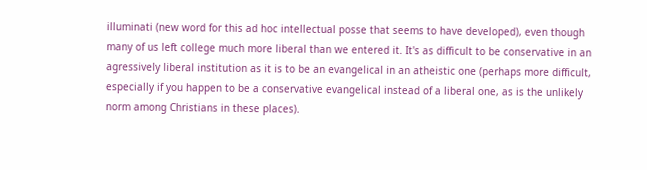illuminati (new word for this ad hoc intellectual posse that seems to have developed), even though many of us left college much more liberal than we entered it. It's as difficult to be conservative in an agressively liberal institution as it is to be an evangelical in an atheistic one (perhaps more difficult, especially if you happen to be a conservative evangelical instead of a liberal one, as is the unlikely norm among Christians in these places).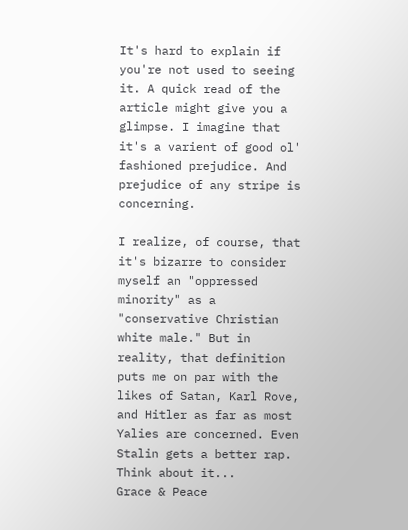It's hard to explain if you're not used to seeing it. A quick read of the article might give you a glimpse. I imagine that it's a varient of good ol' fashioned prejudice. And prejudice of any stripe is concerning.

I realize, of course, that it's bizarre to consider myself an "oppressed minority" as a "conservative Christian white male." But in reality, that definition puts me on par with the likes of Satan, Karl Rove, and Hitler as far as most Yalies are concerned. Even Stalin gets a better rap. Think about it...
Grace & Peace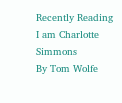Recently Reading
I am Charlotte Simmons
By Tom Wolfe